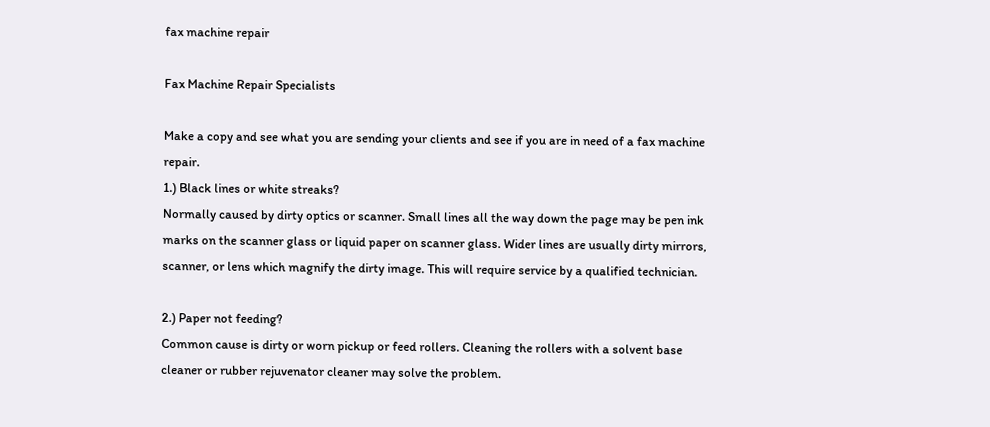fax machine repair

Fax Machine Repair Specialists

Make a copy and see what you are sending your clients and see if you are in need of a fax machine repair.
1.) Black lines or white streaks?
Normally caused by dirty optics or scanner. Small lines all the way down the page may be pen ink marks on the scanner glass or liquid paper on scanner glass. Wider lines are usually dirty mirrors, scanner, or lens which magnify the dirty image. This will require service by a qualified technician.

2.) Paper not feeding?
Common cause is dirty or worn pickup or feed rollers. Cleaning the rollers with a solvent base cleaner or rubber rejuvenator cleaner may solve the problem.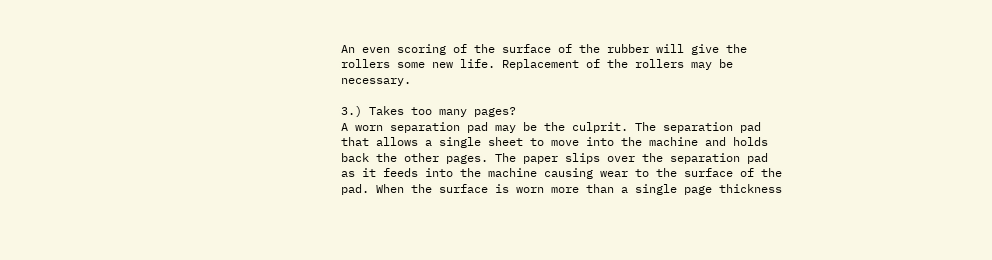An even scoring of the surface of the rubber will give the rollers some new life. Replacement of the rollers may be necessary.

3.) Takes too many pages?
A worn separation pad may be the culprit. The separation pad that allows a single sheet to move into the machine and holds back the other pages. The paper slips over the separation pad as it feeds into the machine causing wear to the surface of the pad. When the surface is worn more than a single page thickness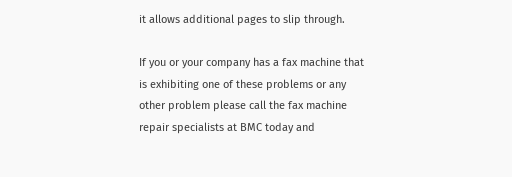it allows additional pages to slip through.

If you or your company has a fax machine that is exhibiting one of these problems or any other problem please call the fax machine repair specialists at BMC today and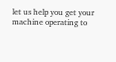let us help you get your machine operating to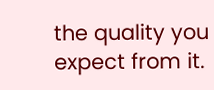the quality you expect from it.